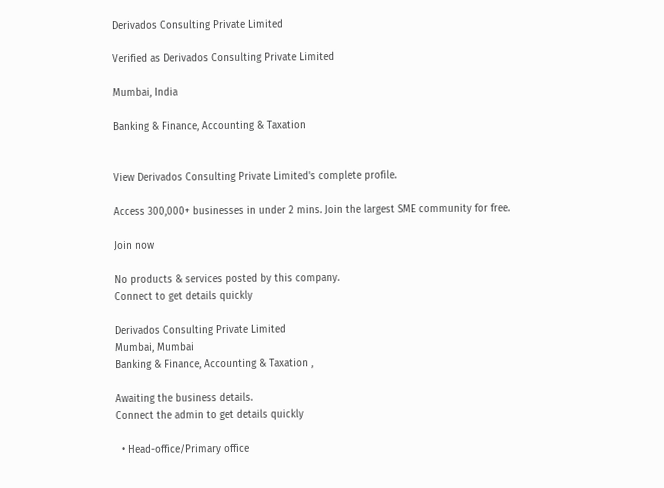Derivados Consulting Private Limited

Verified as Derivados Consulting Private Limited

Mumbai, India

Banking & Finance, Accounting & Taxation


View Derivados Consulting Private Limited's complete profile.

Access 300,000+ businesses in under 2 mins. Join the largest SME community for free.

Join now

No products & services posted by this company.
Connect to get details quickly

Derivados Consulting Private Limited
Mumbai, Mumbai
Banking & Finance, Accounting & Taxation ,

Awaiting the business details.
Connect the admin to get details quickly

  • Head-office/Primary office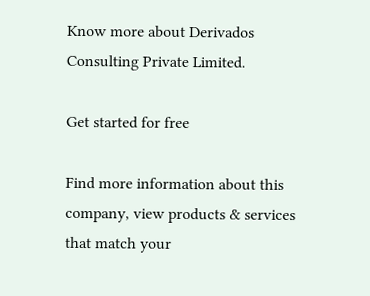Know more about Derivados Consulting Private Limited.

Get started for free

Find more information about this company, view products & services that match your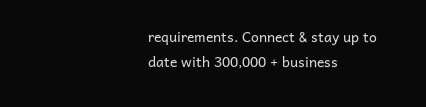requirements. Connect & stay up to date with 300,000 + business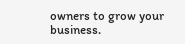owners to grow your business.